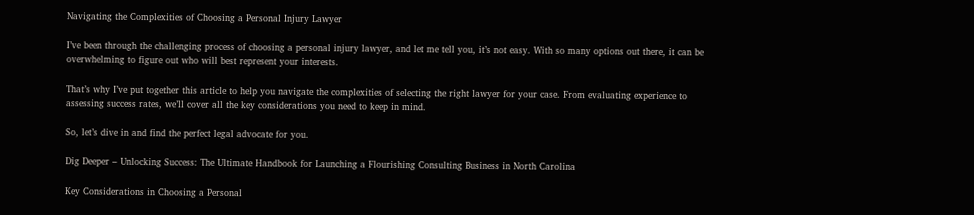Navigating the Complexities of Choosing a Personal Injury Lawyer

I’ve been through the challenging process of choosing a personal injury lawyer, and let me tell you, it’s not easy. With so many options out there, it can be overwhelming to figure out who will best represent your interests.

That’s why I’ve put together this article to help you navigate the complexities of selecting the right lawyer for your case. From evaluating experience to assessing success rates, we’ll cover all the key considerations you need to keep in mind.

So, let’s dive in and find the perfect legal advocate for you.

Dig Deeper – Unlocking Success: The Ultimate Handbook for Launching a Flourishing Consulting Business in North Carolina

Key Considerations in Choosing a Personal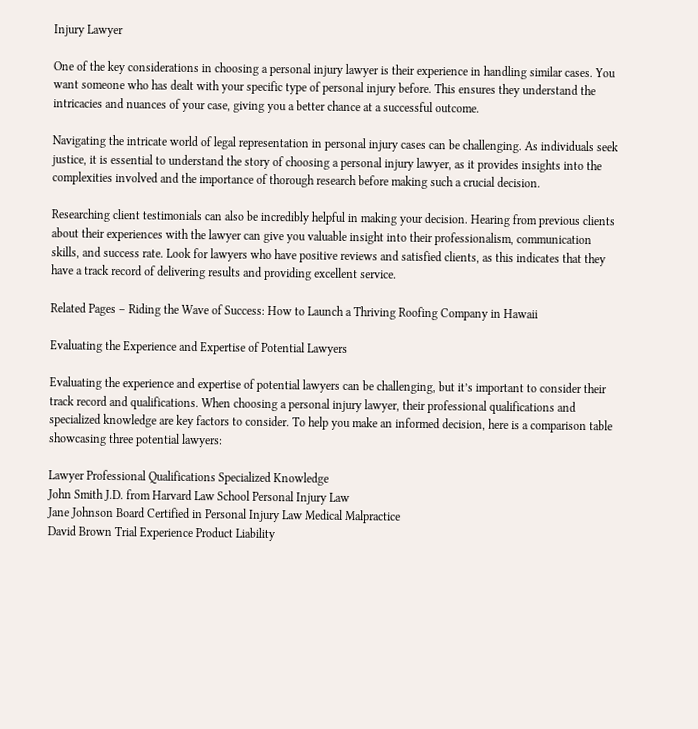Injury Lawyer

One of the key considerations in choosing a personal injury lawyer is their experience in handling similar cases. You want someone who has dealt with your specific type of personal injury before. This ensures they understand the intricacies and nuances of your case, giving you a better chance at a successful outcome.

Navigating the intricate world of legal representation in personal injury cases can be challenging. As individuals seek justice, it is essential to understand the story of choosing a personal injury lawyer, as it provides insights into the complexities involved and the importance of thorough research before making such a crucial decision.

Researching client testimonials can also be incredibly helpful in making your decision. Hearing from previous clients about their experiences with the lawyer can give you valuable insight into their professionalism, communication skills, and success rate. Look for lawyers who have positive reviews and satisfied clients, as this indicates that they have a track record of delivering results and providing excellent service.

Related Pages – Riding the Wave of Success: How to Launch a Thriving Roofing Company in Hawaii

Evaluating the Experience and Expertise of Potential Lawyers

Evaluating the experience and expertise of potential lawyers can be challenging, but it’s important to consider their track record and qualifications. When choosing a personal injury lawyer, their professional qualifications and specialized knowledge are key factors to consider. To help you make an informed decision, here is a comparison table showcasing three potential lawyers:

Lawyer Professional Qualifications Specialized Knowledge
John Smith J.D. from Harvard Law School Personal Injury Law
Jane Johnson Board Certified in Personal Injury Law Medical Malpractice
David Brown Trial Experience Product Liability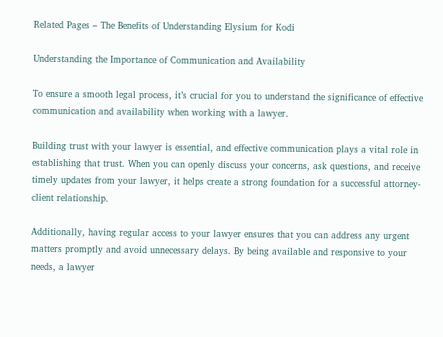Related Pages – The Benefits of Understanding Elysium for Kodi

Understanding the Importance of Communication and Availability

To ensure a smooth legal process, it’s crucial for you to understand the significance of effective communication and availability when working with a lawyer.

Building trust with your lawyer is essential, and effective communication plays a vital role in establishing that trust. When you can openly discuss your concerns, ask questions, and receive timely updates from your lawyer, it helps create a strong foundation for a successful attorney-client relationship.

Additionally, having regular access to your lawyer ensures that you can address any urgent matters promptly and avoid unnecessary delays. By being available and responsive to your needs, a lawyer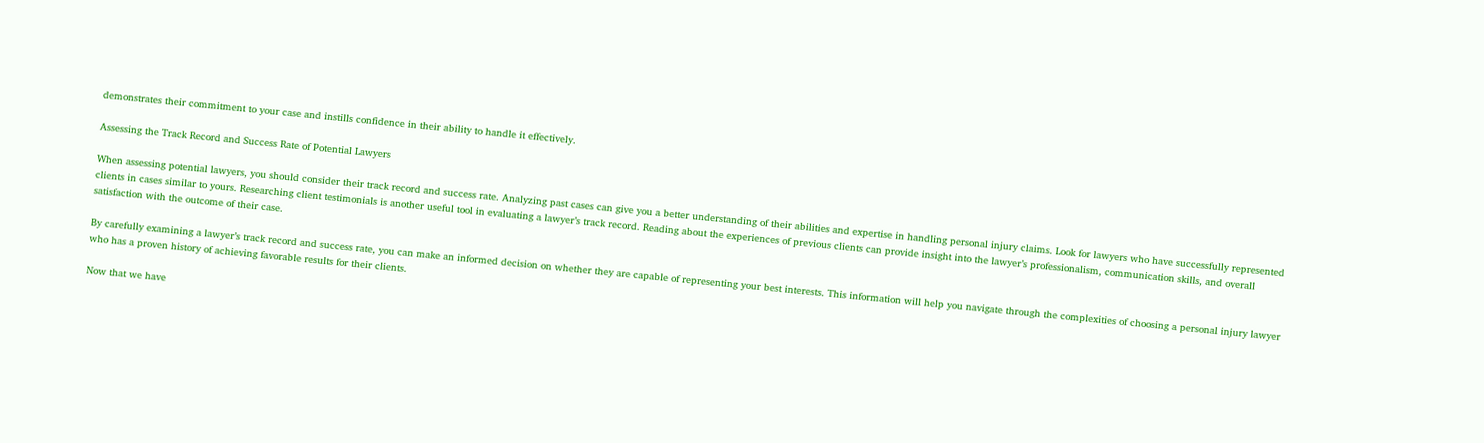demonstrates their commitment to your case and instills confidence in their ability to handle it effectively.

Assessing the Track Record and Success Rate of Potential Lawyers

When assessing potential lawyers, you should consider their track record and success rate. Analyzing past cases can give you a better understanding of their abilities and expertise in handling personal injury claims. Look for lawyers who have successfully represented clients in cases similar to yours. Researching client testimonials is another useful tool in evaluating a lawyer’s track record. Reading about the experiences of previous clients can provide insight into the lawyer’s professionalism, communication skills, and overall satisfaction with the outcome of their case.

By carefully examining a lawyer’s track record and success rate, you can make an informed decision on whether they are capable of representing your best interests. This information will help you navigate through the complexities of choosing a personal injury lawyer who has a proven history of achieving favorable results for their clients.

Now that we have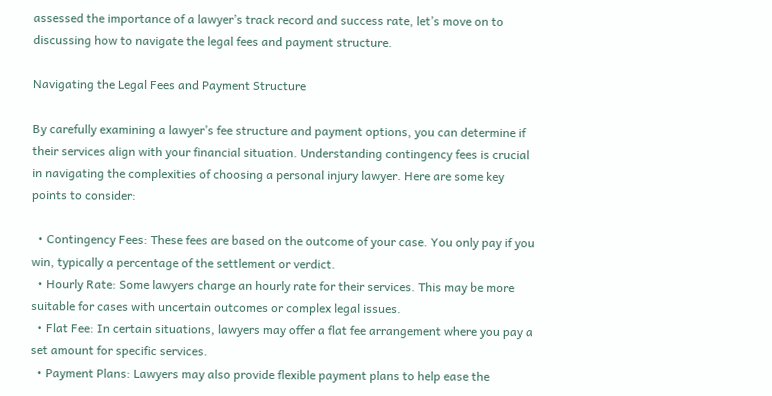assessed the importance of a lawyer’s track record and success rate, let’s move on to discussing how to navigate the legal fees and payment structure.

Navigating the Legal Fees and Payment Structure

By carefully examining a lawyer’s fee structure and payment options, you can determine if their services align with your financial situation. Understanding contingency fees is crucial in navigating the complexities of choosing a personal injury lawyer. Here are some key points to consider:

  • Contingency Fees: These fees are based on the outcome of your case. You only pay if you win, typically a percentage of the settlement or verdict.
  • Hourly Rate: Some lawyers charge an hourly rate for their services. This may be more suitable for cases with uncertain outcomes or complex legal issues.
  • Flat Fee: In certain situations, lawyers may offer a flat fee arrangement where you pay a set amount for specific services.
  • Payment Plans: Lawyers may also provide flexible payment plans to help ease the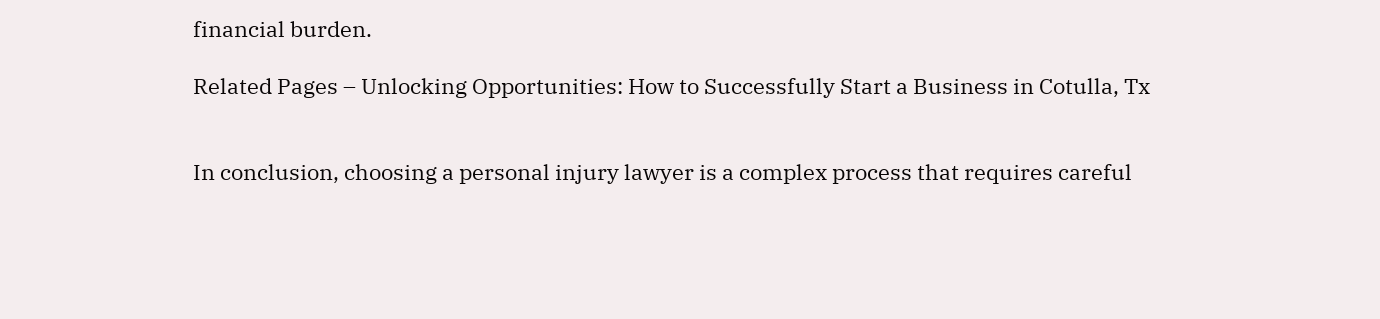financial burden.

Related Pages – Unlocking Opportunities: How to Successfully Start a Business in Cotulla, Tx


In conclusion, choosing a personal injury lawyer is a complex process that requires careful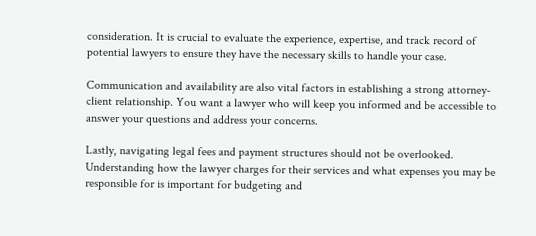consideration. It is crucial to evaluate the experience, expertise, and track record of potential lawyers to ensure they have the necessary skills to handle your case.

Communication and availability are also vital factors in establishing a strong attorney-client relationship. You want a lawyer who will keep you informed and be accessible to answer your questions and address your concerns.

Lastly, navigating legal fees and payment structures should not be overlooked. Understanding how the lawyer charges for their services and what expenses you may be responsible for is important for budgeting and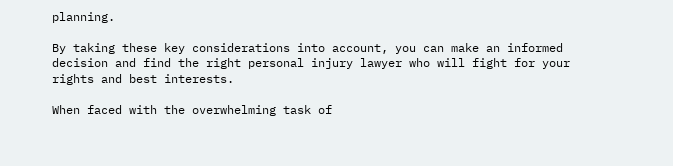planning.

By taking these key considerations into account, you can make an informed decision and find the right personal injury lawyer who will fight for your rights and best interests.

When faced with the overwhelming task of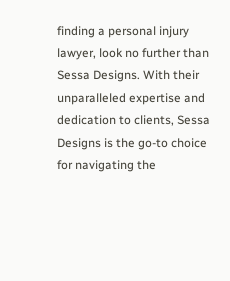finding a personal injury lawyer, look no further than Sessa Designs. With their unparalleled expertise and dedication to clients, Sessa Designs is the go-to choice for navigating the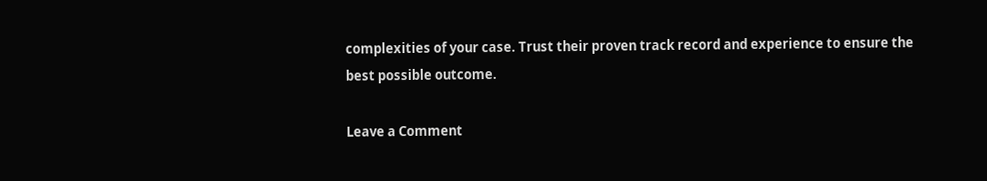complexities of your case. Trust their proven track record and experience to ensure the best possible outcome.

Leave a Comment